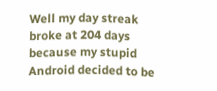Well my day streak broke at 204 days because my stupid Android decided to be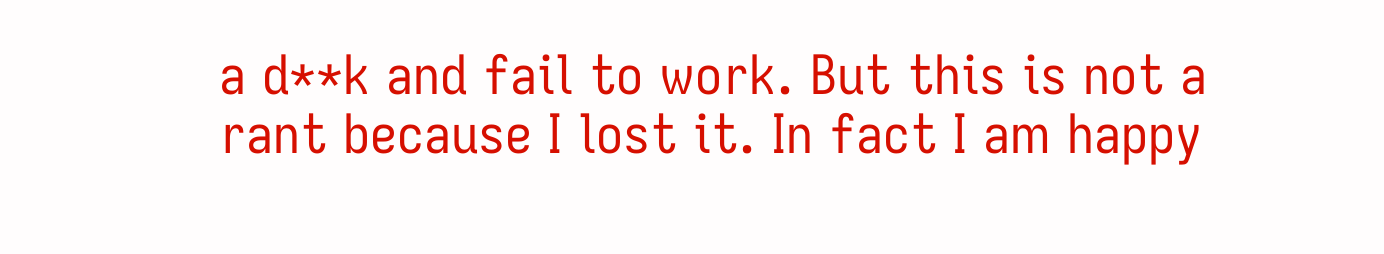a d**k and fail to work. But this is not a rant because I lost it. In fact I am happy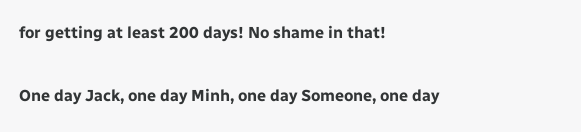for getting at least 200 days! No shame in that!

One day Jack, one day Minh, one day Someone, one day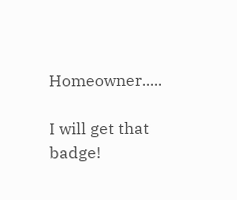Homeowner.....

I will get that badge!